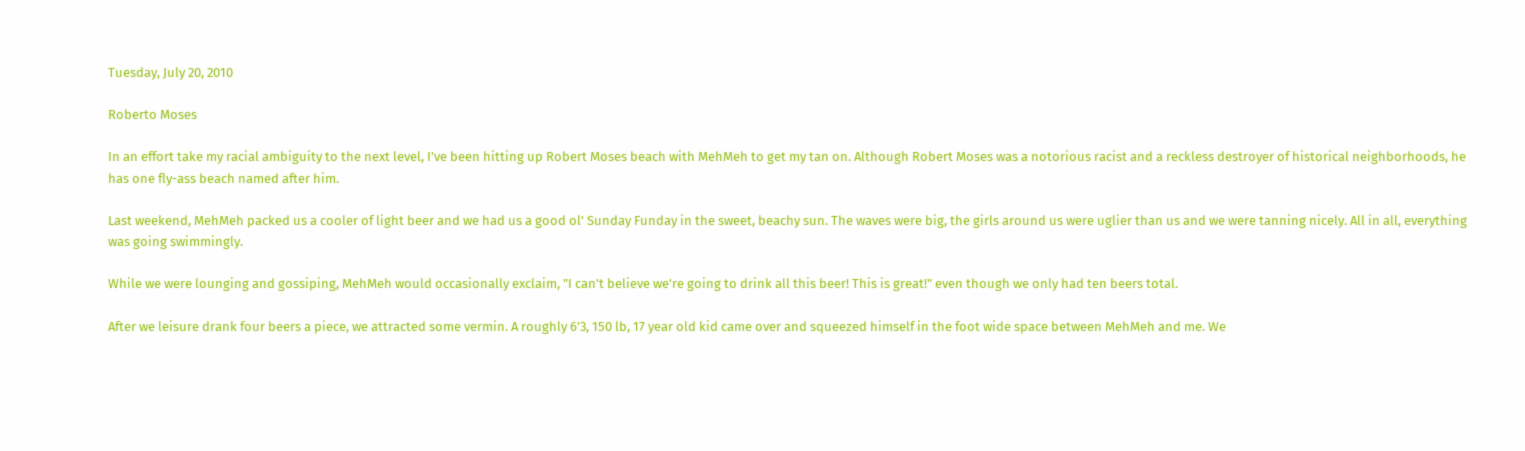Tuesday, July 20, 2010

Roberto Moses

In an effort take my racial ambiguity to the next level, I've been hitting up Robert Moses beach with MehMeh to get my tan on. Although Robert Moses was a notorious racist and a reckless destroyer of historical neighborhoods, he has one fly-ass beach named after him.

Last weekend, MehMeh packed us a cooler of light beer and we had us a good ol' Sunday Funday in the sweet, beachy sun. The waves were big, the girls around us were uglier than us and we were tanning nicely. All in all, everything was going swimmingly.

While we were lounging and gossiping, MehMeh would occasionally exclaim, "I can't believe we're going to drink all this beer! This is great!" even though we only had ten beers total.

After we leisure drank four beers a piece, we attracted some vermin. A roughly 6'3, 150 lb, 17 year old kid came over and squeezed himself in the foot wide space between MehMeh and me. We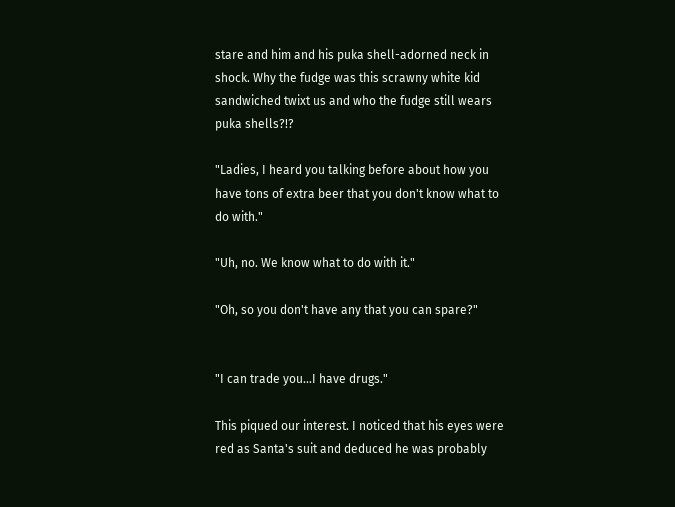stare and him and his puka shell-adorned neck in shock. Why the fudge was this scrawny white kid sandwiched twixt us and who the fudge still wears puka shells?!?

"Ladies, I heard you talking before about how you have tons of extra beer that you don't know what to do with."

"Uh, no. We know what to do with it."

"Oh, so you don't have any that you can spare?"


"I can trade you...I have drugs."

This piqued our interest. I noticed that his eyes were red as Santa's suit and deduced he was probably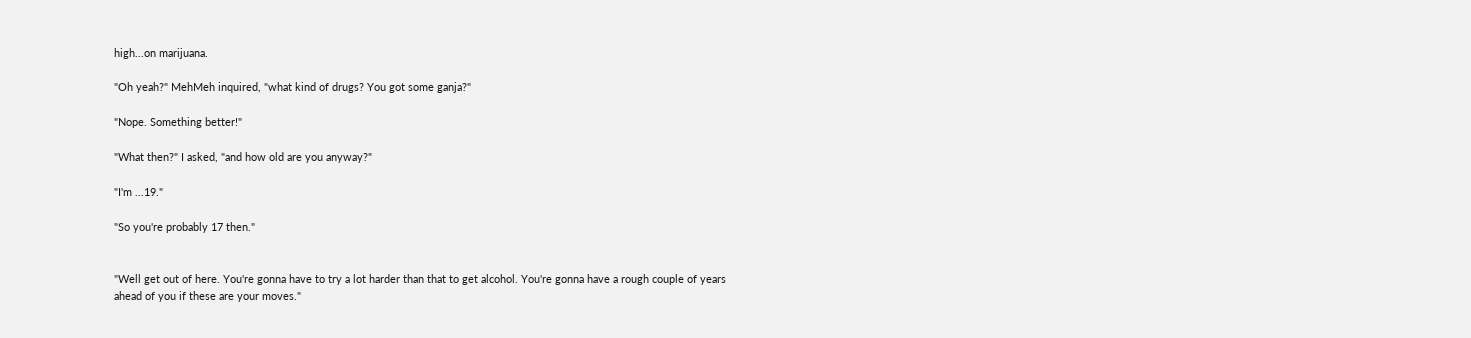high...on marijuana.

"Oh yeah?" MehMeh inquired, "what kind of drugs? You got some ganja?"

"Nope. Something better!"

"What then?" I asked, "and how old are you anyway?"

"I'm ...19."

"So you're probably 17 then."


"Well get out of here. You're gonna have to try a lot harder than that to get alcohol. You're gonna have a rough couple of years ahead of you if these are your moves."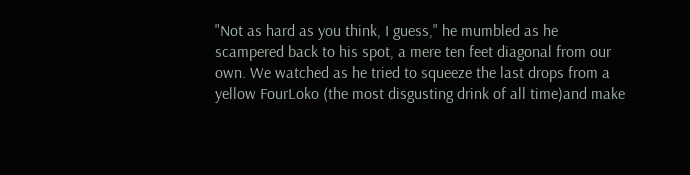"Not as hard as you think, I guess," he mumbled as he scampered back to his spot, a mere ten feet diagonal from our own. We watched as he tried to squeeze the last drops from a yellow FourLoko (the most disgusting drink of all time)and make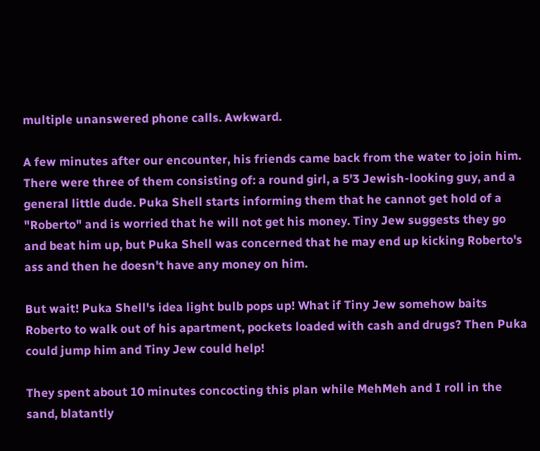multiple unanswered phone calls. Awkward.

A few minutes after our encounter, his friends came back from the water to join him. There were three of them consisting of: a round girl, a 5'3 Jewish-looking guy, and a general little dude. Puka Shell starts informing them that he cannot get hold of a "Roberto" and is worried that he will not get his money. Tiny Jew suggests they go and beat him up, but Puka Shell was concerned that he may end up kicking Roberto's ass and then he doesn't have any money on him.

But wait! Puka Shell's idea light bulb pops up! What if Tiny Jew somehow baits Roberto to walk out of his apartment, pockets loaded with cash and drugs? Then Puka could jump him and Tiny Jew could help!

They spent about 10 minutes concocting this plan while MehMeh and I roll in the sand, blatantly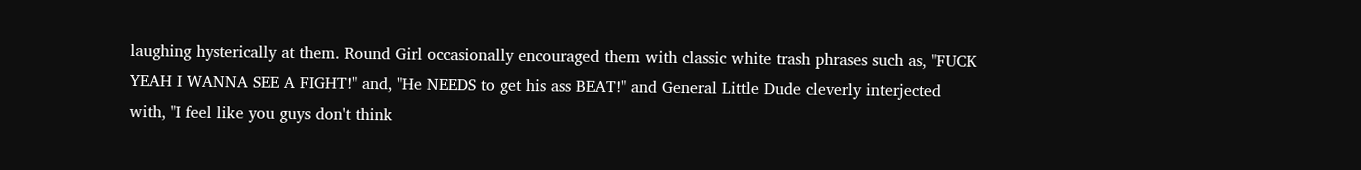laughing hysterically at them. Round Girl occasionally encouraged them with classic white trash phrases such as, "FUCK YEAH I WANNA SEE A FIGHT!" and, "He NEEDS to get his ass BEAT!" and General Little Dude cleverly interjected with, "I feel like you guys don't think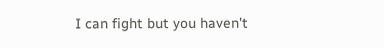I can fight but you haven't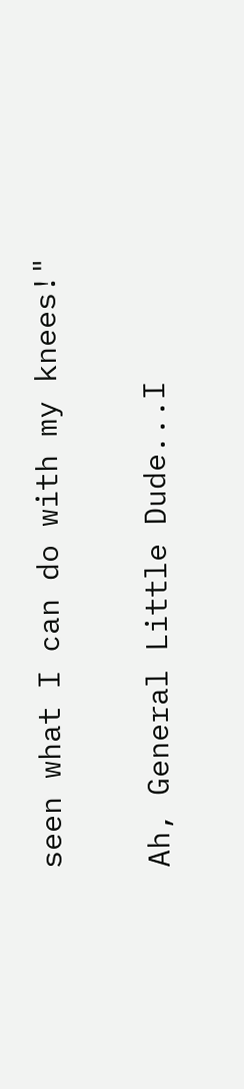seen what I can do with my knees!"

Ah, General Little Dude...I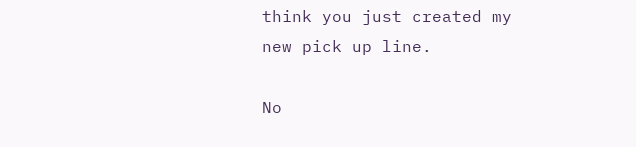think you just created my new pick up line.

No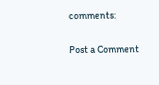comments:

Post a Comment